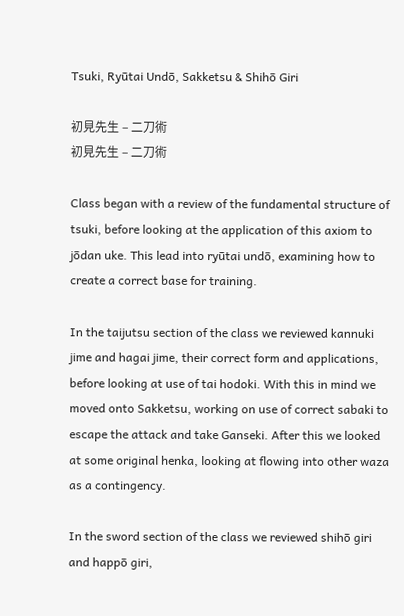Tsuki, Ryūtai Undō, Sakketsu & Shihō Giri

初見先生 – 二刀術
初見先生 – 二刀術

Class began with a review of the fundamental structure of tsuki, before looking at the application of this axiom to jōdan uke. This lead into ryūtai undō, examining how to create a correct base for training.

In the taijutsu section of the class we reviewed kannuki jime and hagai jime, their correct form and applications, before looking at use of tai hodoki. With this in mind we moved onto Sakketsu, working on use of correct sabaki to escape the attack and take Ganseki. After this we looked at some original henka, looking at flowing into other waza as a contingency.

In the sword section of the class we reviewed shihō giri and happō giri,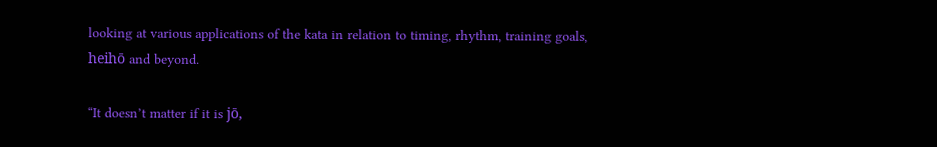looking at various applications of the kata in relation to timing, rhythm, training goals, heihō and beyond.

“It doesn’t matter if it is jō,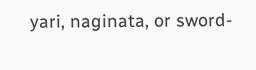yari, naginata, or sword-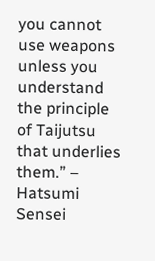you cannot use weapons unless you understand the principle of Taijutsu that underlies them.” – Hatsumi Sensei